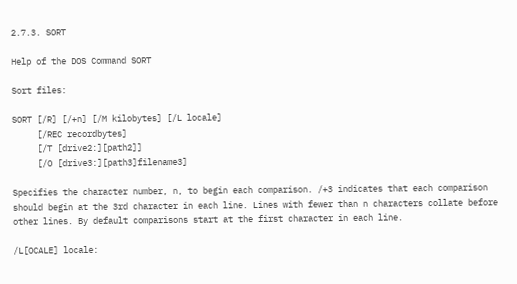2.7.3. SORT

Help of the DOS Command SORT

Sort files:

SORT [/R] [/+n] [/M kilobytes] [/L locale]
     [/REC recordbytes]
     [/T [drive2:][path2]]
     [/O [drive3:][path3]filename3]

Specifies the character number, n, to begin each comparison. /+3 indicates that each comparison should begin at the 3rd character in each line. Lines with fewer than n characters collate before other lines. By default comparisons start at the first character in each line.

/L[OCALE] locale: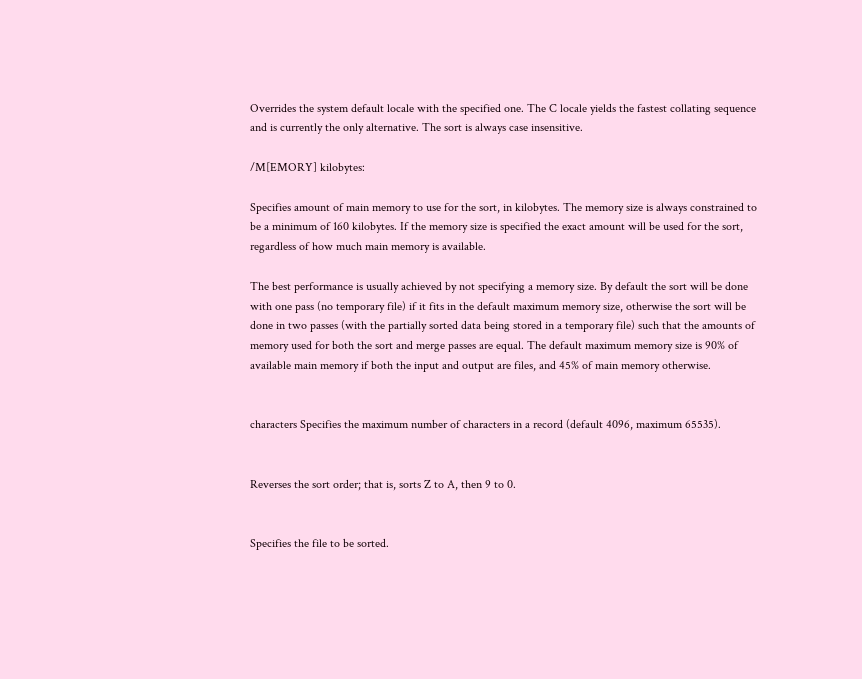Overrides the system default locale with the specified one. The C locale yields the fastest collating sequence and is currently the only alternative. The sort is always case insensitive.

/M[EMORY] kilobytes:

Specifies amount of main memory to use for the sort, in kilobytes. The memory size is always constrained to be a minimum of 160 kilobytes. If the memory size is specified the exact amount will be used for the sort, regardless of how much main memory is available.

The best performance is usually achieved by not specifying a memory size. By default the sort will be done with one pass (no temporary file) if it fits in the default maximum memory size, otherwise the sort will be done in two passes (with the partially sorted data being stored in a temporary file) such that the amounts of memory used for both the sort and merge passes are equal. The default maximum memory size is 90% of available main memory if both the input and output are files, and 45% of main memory otherwise.


characters Specifies the maximum number of characters in a record (default 4096, maximum 65535).


Reverses the sort order; that is, sorts Z to A, then 9 to 0.


Specifies the file to be sorted.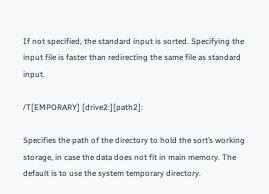If not specified, the standard input is sorted. Specifying the input file is faster than redirecting the same file as standard input.

/T[EMPORARY] [drive2:][path2]:

Specifies the path of the directory to hold the sort’s working storage, in case the data does not fit in main memory. The default is to use the system temporary directory.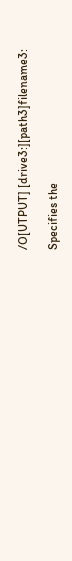/O[UTPUT] [drive3:][path3]filename3:

Specifies the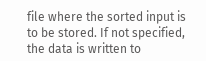file where the sorted input is to be stored. If not specified, the data is written to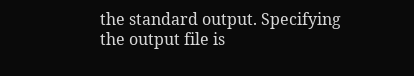the standard output. Specifying the output file is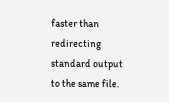faster than redirecting standard output to the same file.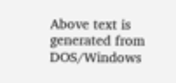Above text is generated from DOS/Windows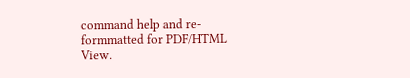command help and re-formmatted for PDF/HTML View.